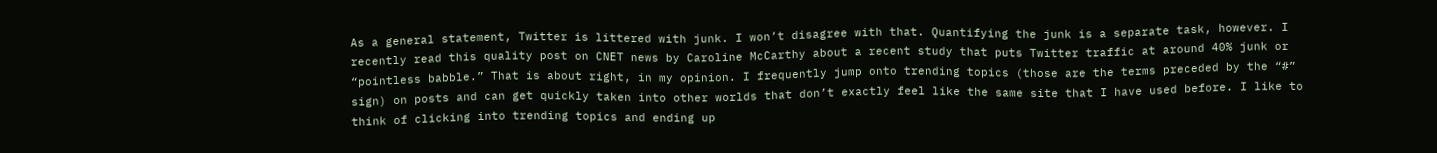As a general statement, Twitter is littered with junk. I won’t disagree with that. Quantifying the junk is a separate task, however. I recently read this quality post on CNET news by Caroline McCarthy about a recent study that puts Twitter traffic at around 40% junk or “pointless babble.” That is about right, in my opinion. I frequently jump onto trending topics (those are the terms preceded by the “#” sign) on posts and can get quickly taken into other worlds that don’t exactly feel like the same site that I have used before. I like to think of clicking into trending topics and ending up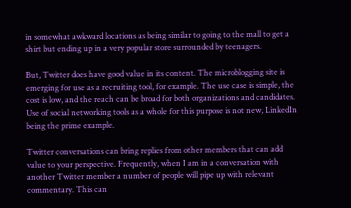in somewhat awkward locations as being similar to going to the mall to get a shirt but ending up in a very popular store surrounded by teenagers.

But, Twitter does have good value in its content. The microblogging site is emerging for use as a recruiting tool, for example. The use case is simple, the cost is low, and the reach can be broad for both organizations and candidates. Use of social networking tools as a whole for this purpose is not new, LinkedIn being the prime example.

Twitter conversations can bring replies from other members that can add value to your perspective. Frequently, when I am in a conversation with another Twitter member a number of people will pipe up with relevant commentary. This can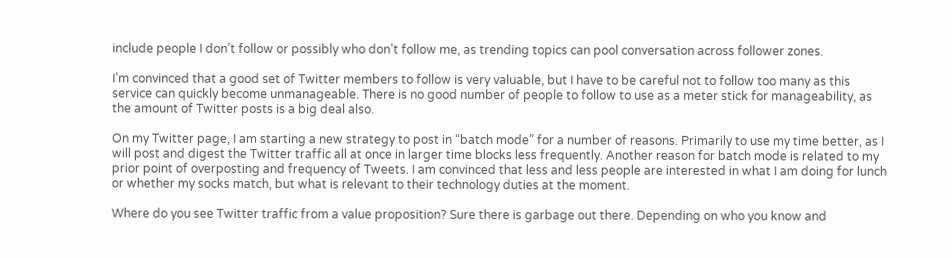include people I don’t follow or possibly who don’t follow me, as trending topics can pool conversation across follower zones.

I’m convinced that a good set of Twitter members to follow is very valuable, but I have to be careful not to follow too many as this service can quickly become unmanageable. There is no good number of people to follow to use as a meter stick for manageability, as the amount of Twitter posts is a big deal also.

On my Twitter page, I am starting a new strategy to post in “batch mode” for a number of reasons. Primarily to use my time better, as I will post and digest the Twitter traffic all at once in larger time blocks less frequently. Another reason for batch mode is related to my prior point of overposting and frequency of Tweets. I am convinced that less and less people are interested in what I am doing for lunch or whether my socks match, but what is relevant to their technology duties at the moment.

Where do you see Twitter traffic from a value proposition? Sure there is garbage out there. Depending on who you know and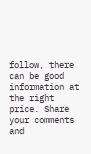follow, there can be good information at the right price. Share your comments and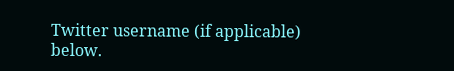Twitter username (if applicable) below.